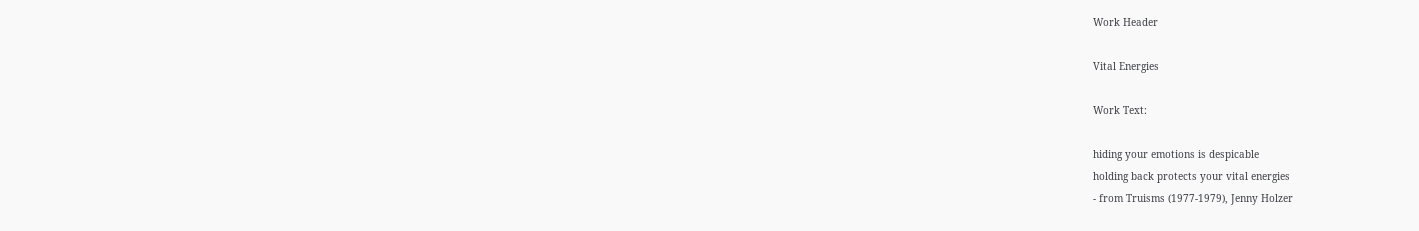Work Header

Vital Energies

Work Text:

hiding your emotions is despicable
holding back protects your vital energies
- from Truisms (1977-1979), Jenny Holzer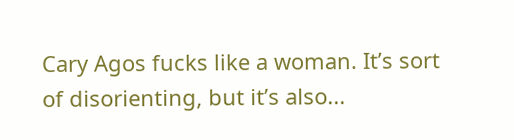Cary Agos fucks like a woman. It’s sort of disorienting, but it’s also...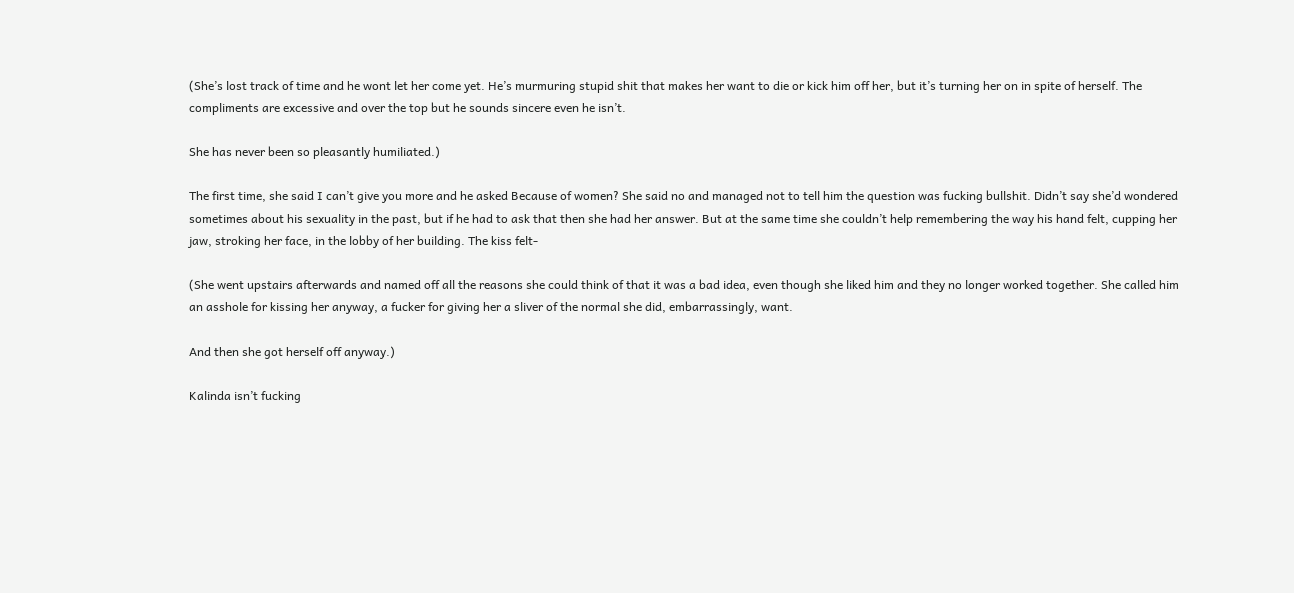(She’s lost track of time and he wont let her come yet. He’s murmuring stupid shit that makes her want to die or kick him off her, but it’s turning her on in spite of herself. The compliments are excessive and over the top but he sounds sincere even he isn’t.

She has never been so pleasantly humiliated.)

The first time, she said I can’t give you more and he asked Because of women? She said no and managed not to tell him the question was fucking bullshit. Didn’t say she’d wondered sometimes about his sexuality in the past, but if he had to ask that then she had her answer. But at the same time she couldn’t help remembering the way his hand felt, cupping her jaw, stroking her face, in the lobby of her building. The kiss felt-

(She went upstairs afterwards and named off all the reasons she could think of that it was a bad idea, even though she liked him and they no longer worked together. She called him an asshole for kissing her anyway, a fucker for giving her a sliver of the normal she did, embarrassingly, want.

And then she got herself off anyway.)

Kalinda isn’t fucking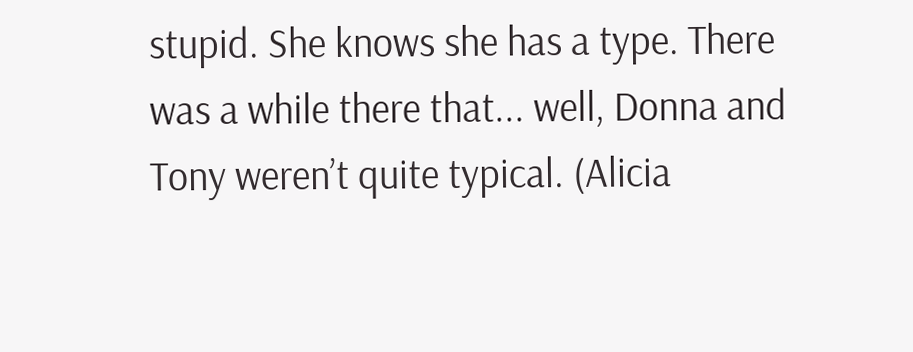stupid. She knows she has a type. There was a while there that... well, Donna and Tony weren’t quite typical. (Alicia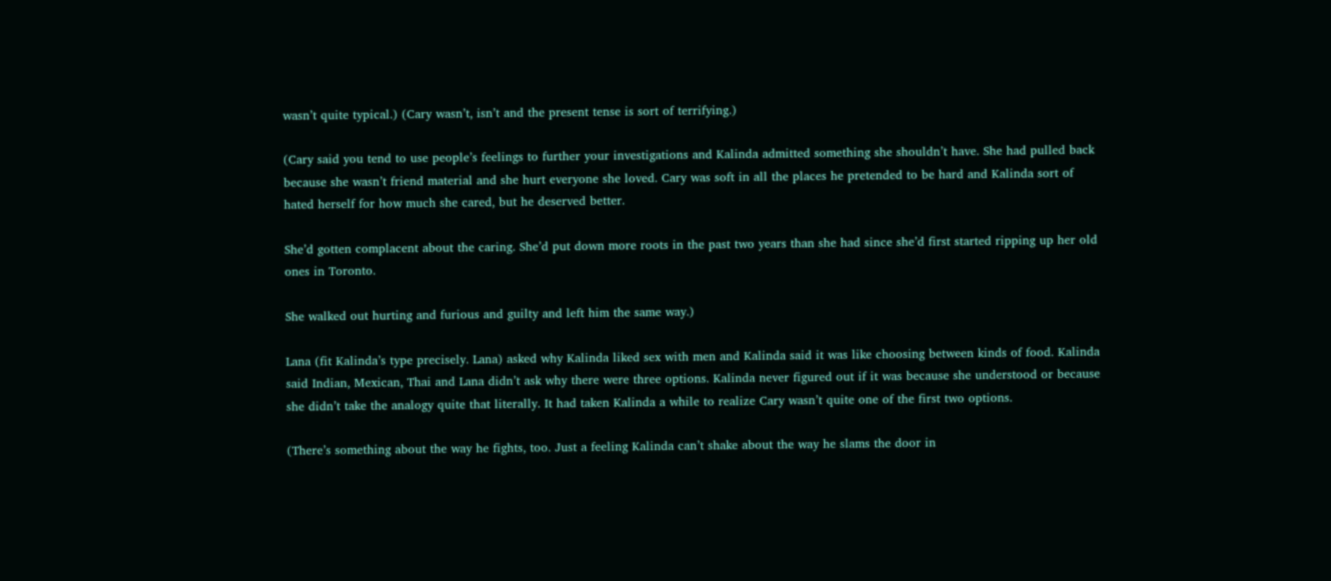wasn’t quite typical.) (Cary wasn’t, isn’t and the present tense is sort of terrifying.)

(Cary said you tend to use people’s feelings to further your investigations and Kalinda admitted something she shouldn’t have. She had pulled back because she wasn’t friend material and she hurt everyone she loved. Cary was soft in all the places he pretended to be hard and Kalinda sort of hated herself for how much she cared, but he deserved better.

She’d gotten complacent about the caring. She’d put down more roots in the past two years than she had since she’d first started ripping up her old ones in Toronto.

She walked out hurting and furious and guilty and left him the same way.)

Lana (fit Kalinda’s type precisely. Lana) asked why Kalinda liked sex with men and Kalinda said it was like choosing between kinds of food. Kalinda said Indian, Mexican, Thai and Lana didn’t ask why there were three options. Kalinda never figured out if it was because she understood or because she didn’t take the analogy quite that literally. It had taken Kalinda a while to realize Cary wasn’t quite one of the first two options.

(There’s something about the way he fights, too. Just a feeling Kalinda can’t shake about the way he slams the door in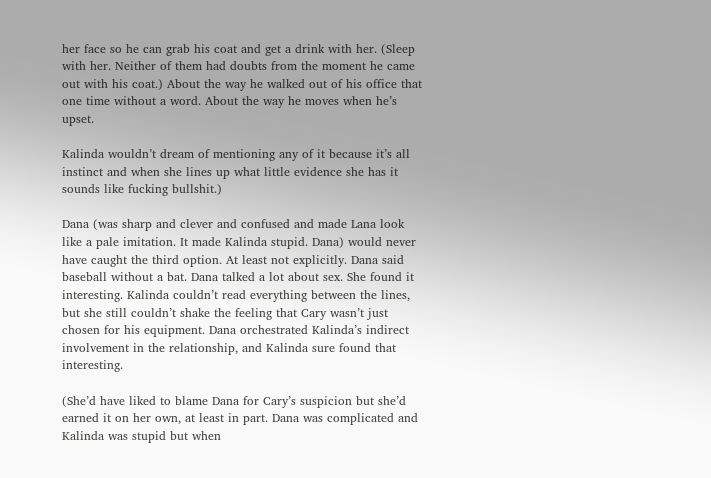her face so he can grab his coat and get a drink with her. (Sleep with her. Neither of them had doubts from the moment he came out with his coat.) About the way he walked out of his office that one time without a word. About the way he moves when he’s upset.

Kalinda wouldn’t dream of mentioning any of it because it’s all instinct and when she lines up what little evidence she has it sounds like fucking bullshit.)

Dana (was sharp and clever and confused and made Lana look like a pale imitation. It made Kalinda stupid. Dana) would never have caught the third option. At least not explicitly. Dana said baseball without a bat. Dana talked a lot about sex. She found it interesting. Kalinda couldn’t read everything between the lines, but she still couldn’t shake the feeling that Cary wasn’t just chosen for his equipment. Dana orchestrated Kalinda’s indirect involvement in the relationship, and Kalinda sure found that interesting.

(She’d have liked to blame Dana for Cary’s suspicion but she’d earned it on her own, at least in part. Dana was complicated and Kalinda was stupid but when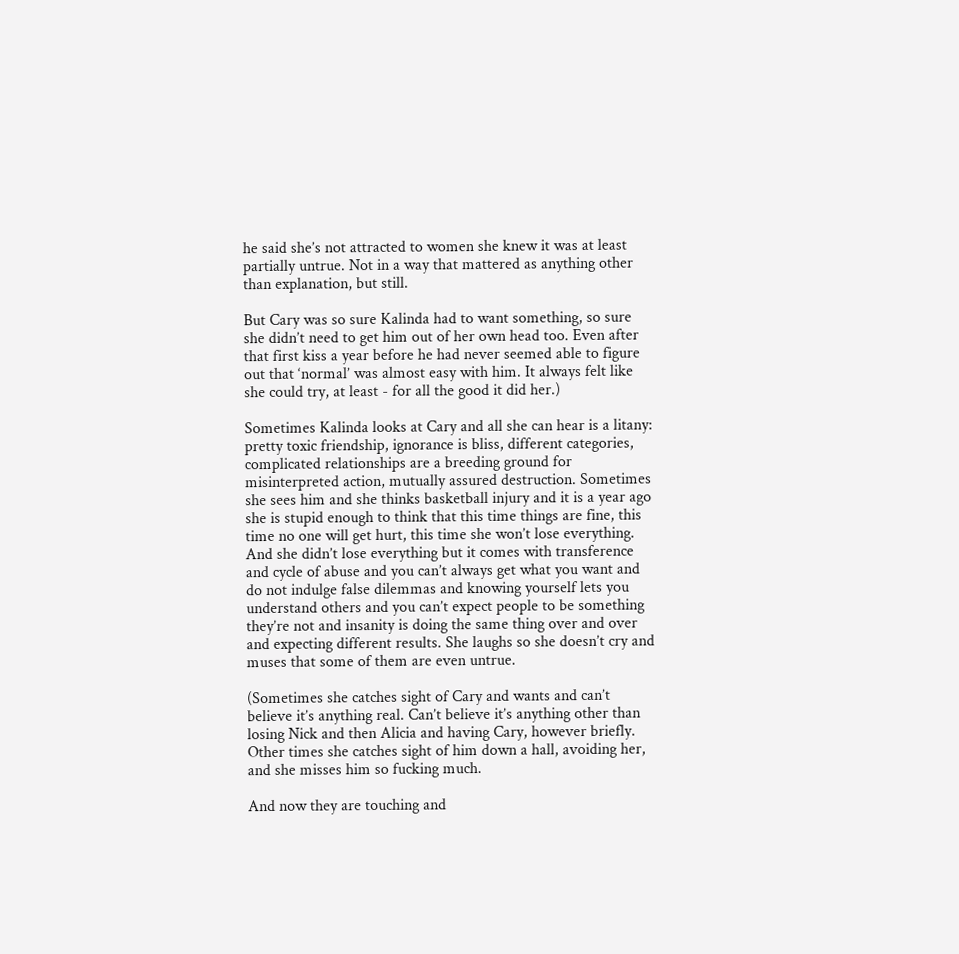he said she’s not attracted to women she knew it was at least partially untrue. Not in a way that mattered as anything other than explanation, but still.

But Cary was so sure Kalinda had to want something, so sure she didn’t need to get him out of her own head too. Even after that first kiss a year before he had never seemed able to figure out that ‘normal’ was almost easy with him. It always felt like she could try, at least - for all the good it did her.)

Sometimes Kalinda looks at Cary and all she can hear is a litany: pretty toxic friendship, ignorance is bliss, different categories, complicated relationships are a breeding ground for misinterpreted action, mutually assured destruction. Sometimes she sees him and she thinks basketball injury and it is a year ago she is stupid enough to think that this time things are fine, this time no one will get hurt, this time she won’t lose everything. And she didn’t lose everything but it comes with transference and cycle of abuse and you can’t always get what you want and do not indulge false dilemmas and knowing yourself lets you understand others and you can’t expect people to be something they’re not and insanity is doing the same thing over and over and expecting different results. She laughs so she doesn’t cry and muses that some of them are even untrue.

(Sometimes she catches sight of Cary and wants and can’t believe it’s anything real. Can’t believe it’s anything other than losing Nick and then Alicia and having Cary, however briefly. Other times she catches sight of him down a hall, avoiding her, and she misses him so fucking much.

And now they are touching and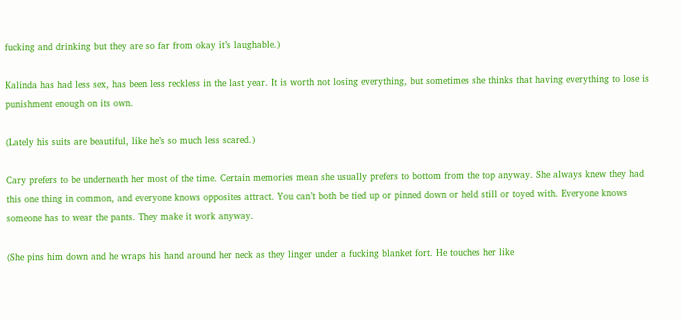fucking and drinking but they are so far from okay it’s laughable.)

Kalinda has had less sex, has been less reckless in the last year. It is worth not losing everything, but sometimes she thinks that having everything to lose is punishment enough on its own.

(Lately his suits are beautiful, like he’s so much less scared.)

Cary prefers to be underneath her most of the time. Certain memories mean she usually prefers to bottom from the top anyway. She always knew they had this one thing in common, and everyone knows opposites attract. You can’t both be tied up or pinned down or held still or toyed with. Everyone knows someone has to wear the pants. They make it work anyway.

(She pins him down and he wraps his hand around her neck as they linger under a fucking blanket fort. He touches her like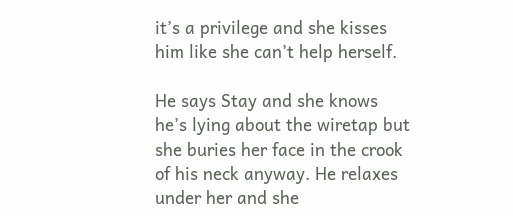it’s a privilege and she kisses him like she can’t help herself.

He says Stay and she knows he’s lying about the wiretap but she buries her face in the crook of his neck anyway. He relaxes under her and she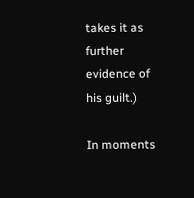takes it as further evidence of his guilt.)

In moments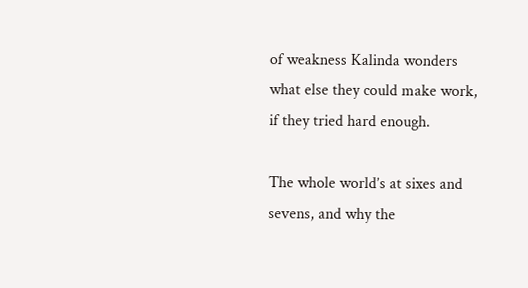of weakness Kalinda wonders what else they could make work, if they tried hard enough.

The whole world’s at sixes and sevens, and why the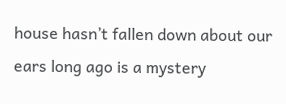house hasn’t fallen down about our ears long ago is a mystery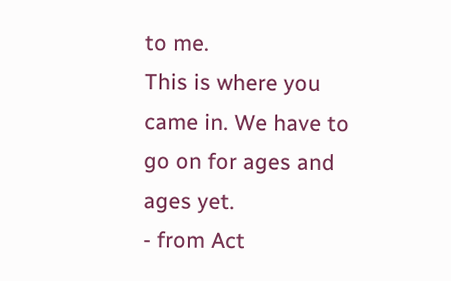to me.
This is where you came in. We have to go on for ages and ages yet.
- from Act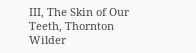III, The Skin of Our Teeth, Thornton Wilder